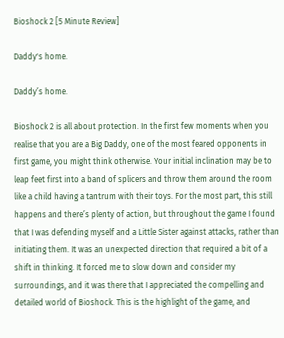Bioshock 2 [5 Minute Review]

Daddy's home.

Daddy’s home.

Bioshock 2 is all about protection. In the first few moments when you realise that you are a Big Daddy, one of the most feared opponents in first game, you might think otherwise. Your initial inclination may be to leap feet first into a band of splicers and throw them around the room like a child having a tantrum with their toys. For the most part, this still happens and there’s plenty of action, but throughout the game I found that I was defending myself and a Little Sister against attacks, rather than initiating them. It was an unexpected direction that required a bit of a shift in thinking. It forced me to slow down and consider my surroundings, and it was there that I appreciated the compelling and detailed world of Bioshock. This is the highlight of the game, and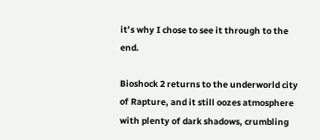it’s why I chose to see it through to the end.

Bioshock 2 returns to the underworld city of Rapture, and it still oozes atmosphere with plenty of dark shadows, crumbling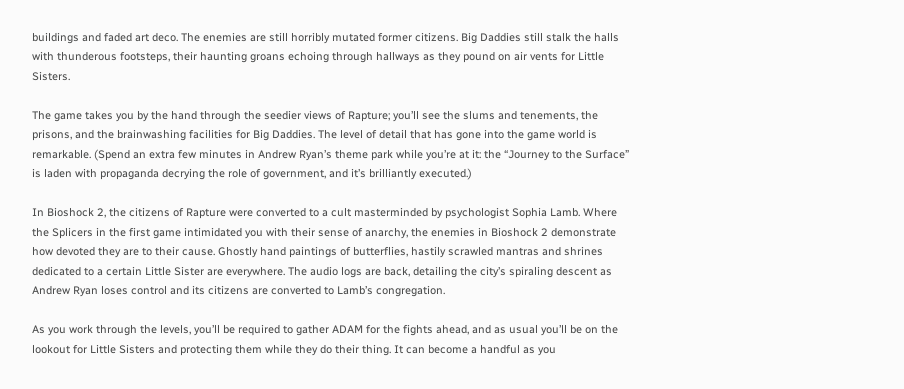buildings and faded art deco. The enemies are still horribly mutated former citizens. Big Daddies still stalk the halls with thunderous footsteps, their haunting groans echoing through hallways as they pound on air vents for Little Sisters.

The game takes you by the hand through the seedier views of Rapture; you’ll see the slums and tenements, the prisons, and the brainwashing facilities for Big Daddies. The level of detail that has gone into the game world is remarkable. (Spend an extra few minutes in Andrew Ryan’s theme park while you’re at it: the “Journey to the Surface” is laden with propaganda decrying the role of government, and it’s brilliantly executed.)

In Bioshock 2, the citizens of Rapture were converted to a cult masterminded by psychologist Sophia Lamb. Where the Splicers in the first game intimidated you with their sense of anarchy, the enemies in Bioshock 2 demonstrate how devoted they are to their cause. Ghostly hand paintings of butterflies, hastily scrawled mantras and shrines dedicated to a certain Little Sister are everywhere. The audio logs are back, detailing the city’s spiraling descent as Andrew Ryan loses control and its citizens are converted to Lamb’s congregation.

As you work through the levels, you’ll be required to gather ADAM for the fights ahead, and as usual you’ll be on the lookout for Little Sisters and protecting them while they do their thing. It can become a handful as you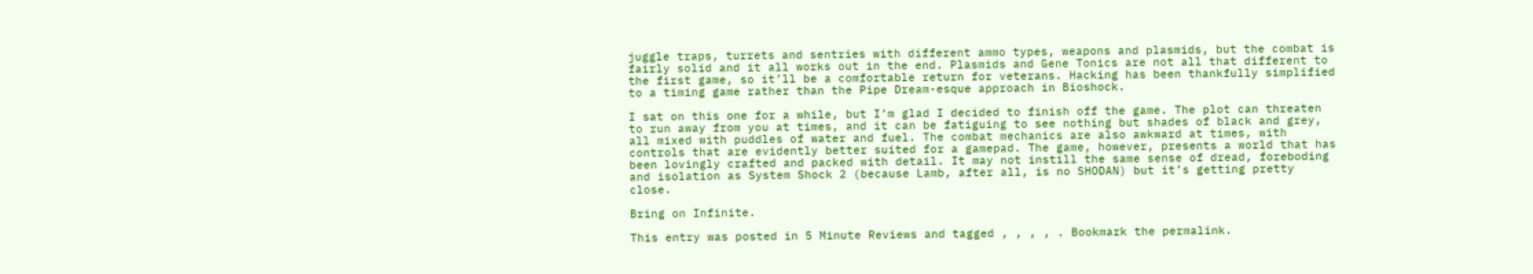juggle traps, turrets and sentries with different ammo types, weapons and plasmids, but the combat is fairly solid and it all works out in the end. Plasmids and Gene Tonics are not all that different to the first game, so it’ll be a comfortable return for veterans. Hacking has been thankfully simplified to a timing game rather than the Pipe Dream-esque approach in Bioshock.

I sat on this one for a while, but I’m glad I decided to finish off the game. The plot can threaten to run away from you at times, and it can be fatiguing to see nothing but shades of black and grey, all mixed with puddles of water and fuel. The combat mechanics are also awkward at times, with controls that are evidently better suited for a gamepad. The game, however, presents a world that has been lovingly crafted and packed with detail. It may not instill the same sense of dread, foreboding and isolation as System Shock 2 (because Lamb, after all, is no SHODAN) but it’s getting pretty close.

Bring on Infinite.

This entry was posted in 5 Minute Reviews and tagged , , , , . Bookmark the permalink.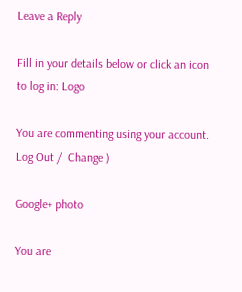Leave a Reply

Fill in your details below or click an icon to log in: Logo

You are commenting using your account. Log Out /  Change )

Google+ photo

You are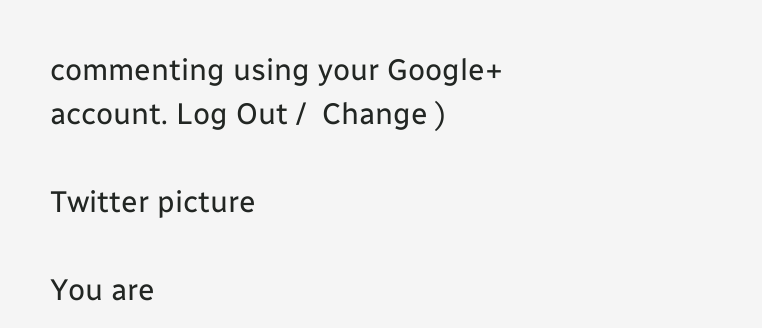commenting using your Google+ account. Log Out /  Change )

Twitter picture

You are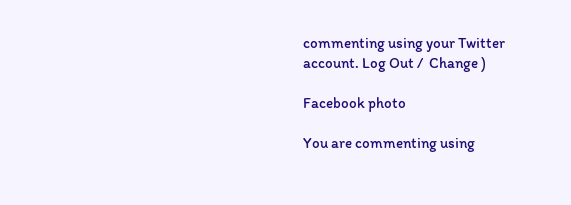commenting using your Twitter account. Log Out /  Change )

Facebook photo

You are commenting using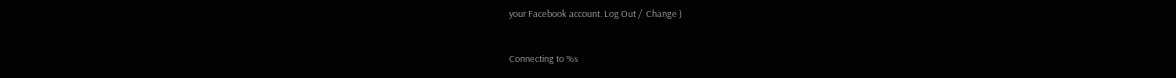your Facebook account. Log Out /  Change )


Connecting to %s